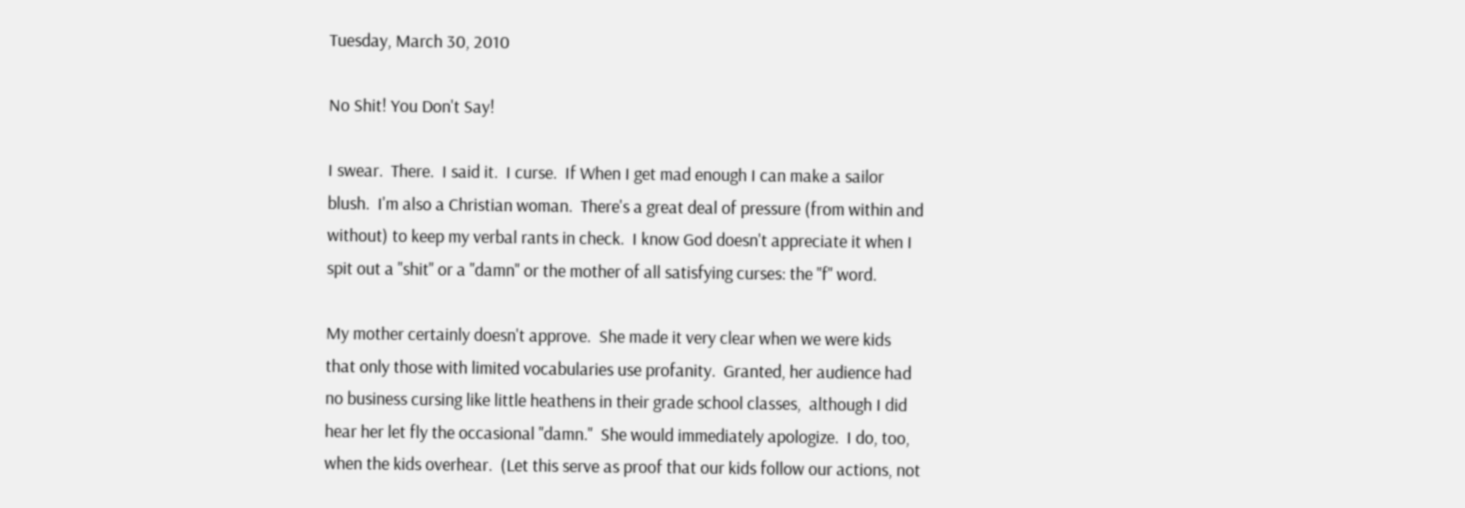Tuesday, March 30, 2010

No Shit! You Don't Say!

I swear.  There.  I said it.  I curse.  If When I get mad enough I can make a sailor blush.  I'm also a Christian woman.  There's a great deal of pressure (from within and without) to keep my verbal rants in check.  I know God doesn't appreciate it when I spit out a "shit" or a "damn" or the mother of all satisfying curses: the "f" word.

My mother certainly doesn't approve.  She made it very clear when we were kids that only those with limited vocabularies use profanity.  Granted, her audience had no business cursing like little heathens in their grade school classes,  although I did hear her let fly the occasional "damn."  She would immediately apologize.  I do, too, when the kids overhear.  (Let this serve as proof that our kids follow our actions, not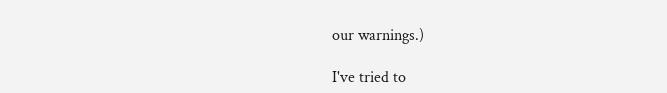our warnings.)

I've tried to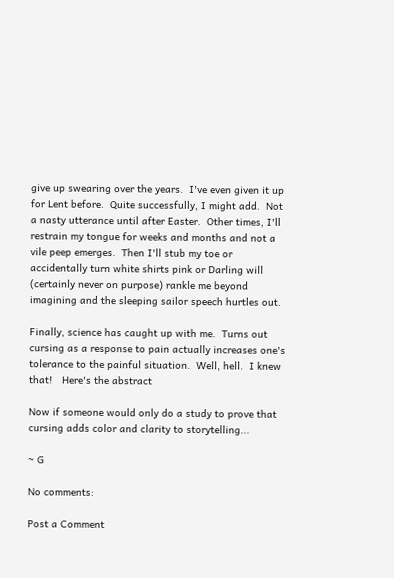give up swearing over the years.  I've even given it up for Lent before.  Quite successfully, I might add.  Not a nasty utterance until after Easter.  Other times, I'll restrain my tongue for weeks and months and not a vile peep emerges.  Then I'll stub my toe or accidentally turn white shirts pink or Darling will (certainly never on purpose) rankle me beyond imagining and the sleeping sailor speech hurtles out.

Finally, science has caught up with me.  Turns out cursing as a response to pain actually increases one's tolerance to the painful situation.  Well, hell.  I knew that!   Here's the abstract

Now if someone would only do a study to prove that cursing adds color and clarity to storytelling...

~ G

No comments:

Post a Comment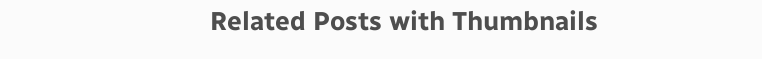Related Posts with Thumbnails